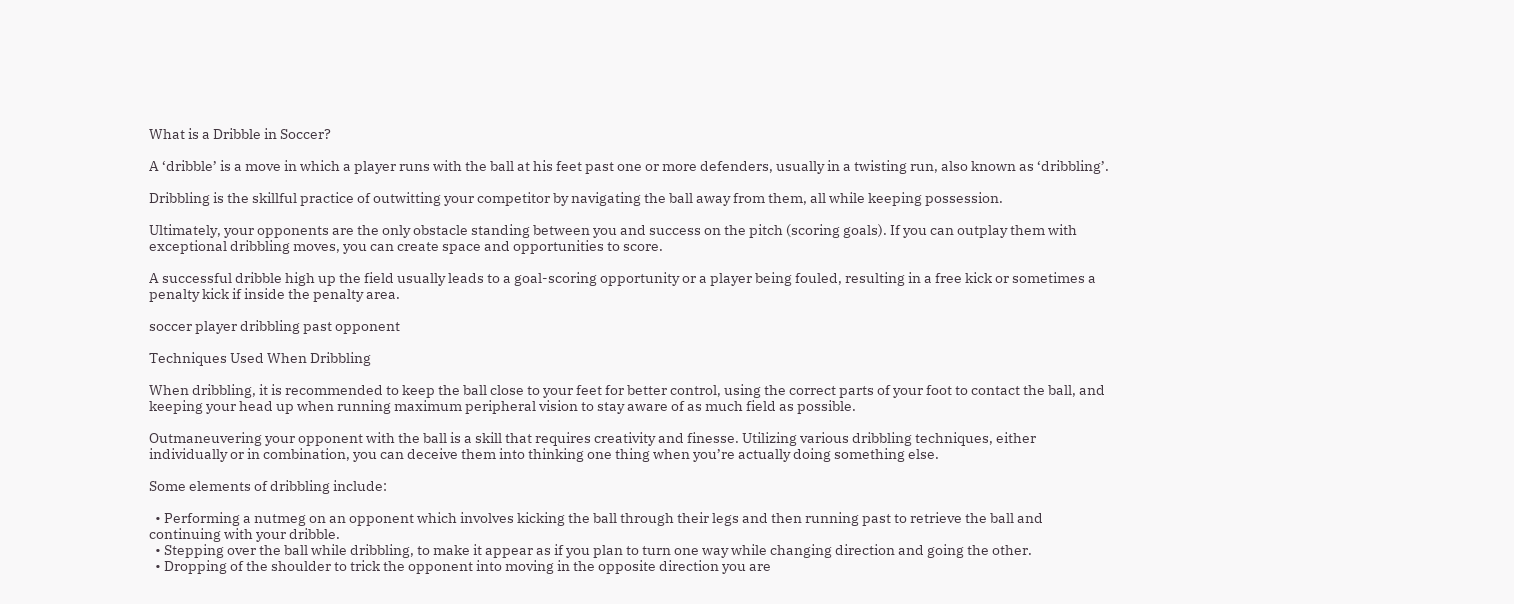What is a Dribble in Soccer?

A ‘dribble’ is a move in which a player runs with the ball at his feet past one or more defenders, usually in a twisting run, also known as ‘dribbling’.

Dribbling is the skillful practice of outwitting your competitor by navigating the ball away from them, all while keeping possession.

Ultimately, your opponents are the only obstacle standing between you and success on the pitch (scoring goals). If you can outplay them with exceptional dribbling moves, you can create space and opportunities to score.

A successful dribble high up the field usually leads to a goal-scoring opportunity or a player being fouled, resulting in a free kick or sometimes a penalty kick if inside the penalty area.

soccer player dribbling past opponent

Techniques Used When Dribbling

When dribbling, it is recommended to keep the ball close to your feet for better control, using the correct parts of your foot to contact the ball, and keeping your head up when running maximum peripheral vision to stay aware of as much field as possible.

Outmaneuvering your opponent with the ball is a skill that requires creativity and finesse. Utilizing various dribbling techniques, either individually or in combination, you can deceive them into thinking one thing when you’re actually doing something else.

Some elements of dribbling include:

  • Performing a nutmeg on an opponent which involves kicking the ball through their legs and then running past to retrieve the ball and continuing with your dribble.
  • Stepping over the ball while dribbling, to make it appear as if you plan to turn one way while changing direction and going the other.
  • Dropping of the shoulder to trick the opponent into moving in the opposite direction you are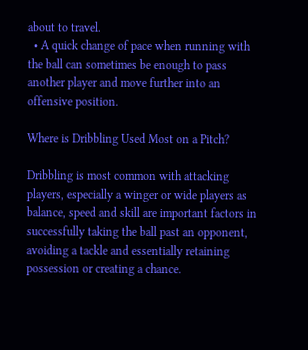about to travel.
  • A quick change of pace when running with the ball can sometimes be enough to pass another player and move further into an offensive position.

Where is Dribbling Used Most on a Pitch?

Dribbling is most common with attacking players, especially a winger or wide players as balance, speed and skill are important factors in successfully taking the ball past an opponent, avoiding a tackle and essentially retaining possession or creating a chance.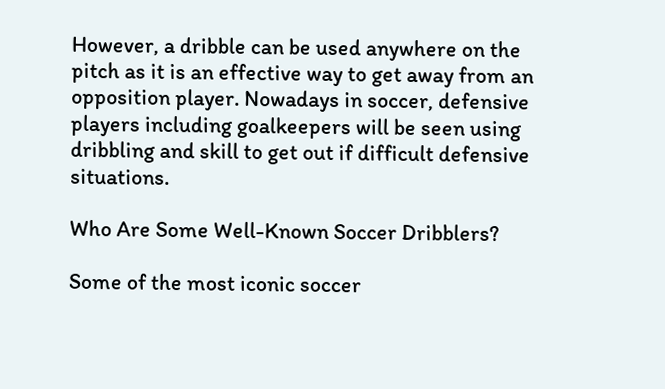However, a dribble can be used anywhere on the pitch as it is an effective way to get away from an opposition player. Nowadays in soccer, defensive players including goalkeepers will be seen using dribbling and skill to get out if difficult defensive situations.

Who Are Some Well-Known Soccer Dribblers?

Some of the most iconic soccer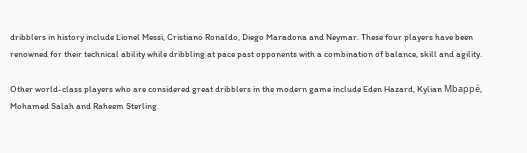dribblers in history include Lionel Messi, Cristiano Ronaldo, Diego Maradona and Neymar. These four players have been renowned for their technical ability while dribbling at pace past opponents with a combination of balance, skill and agility.

Other world-class players who are considered great dribblers in the modern game include Eden Hazard, Kylian Mbappé, Mohamed Salah and Raheem Sterling.